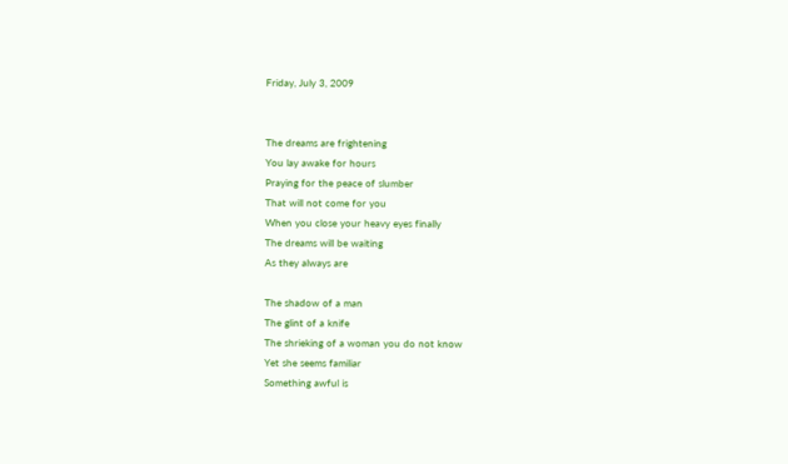Friday, July 3, 2009


The dreams are frightening
You lay awake for hours
Praying for the peace of slumber
That will not come for you
When you close your heavy eyes finally
The dreams will be waiting
As they always are

The shadow of a man
The glint of a knife
The shrieking of a woman you do not know
Yet she seems familiar
Something awful is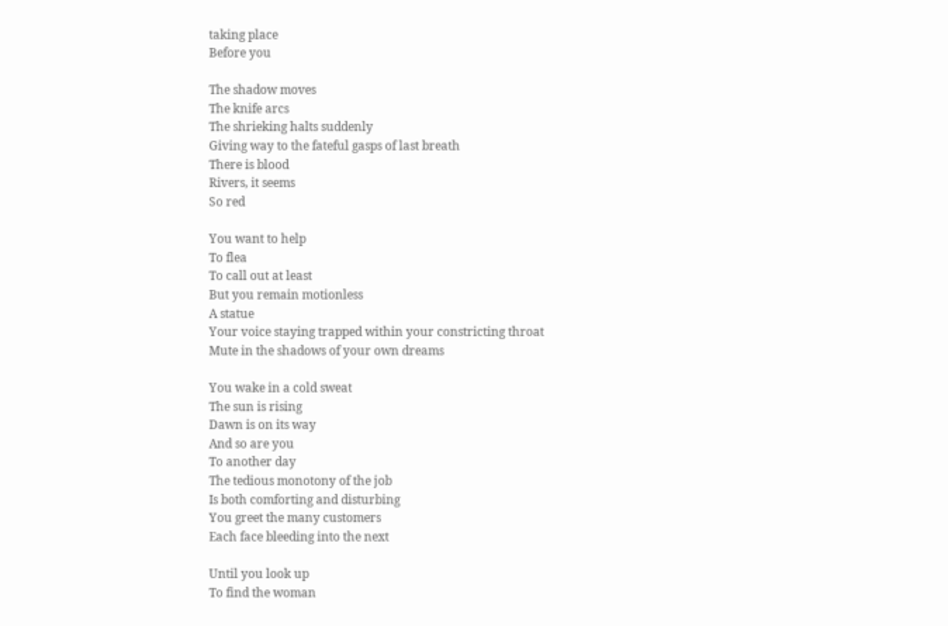taking place
Before you

The shadow moves
The knife arcs
The shrieking halts suddenly
Giving way to the fateful gasps of last breath
There is blood
Rivers, it seems
So red

You want to help
To flea
To call out at least
But you remain motionless
A statue
Your voice staying trapped within your constricting throat
Mute in the shadows of your own dreams

You wake in a cold sweat
The sun is rising
Dawn is on its way
And so are you
To another day
The tedious monotony of the job
Is both comforting and disturbing
You greet the many customers
Each face bleeding into the next

Until you look up
To find the woman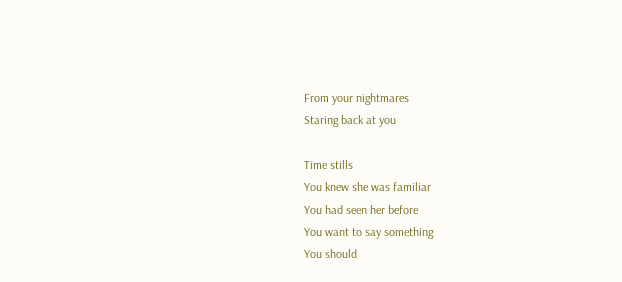From your nightmares
Staring back at you

Time stills
You knew she was familiar
You had seen her before
You want to say something
You should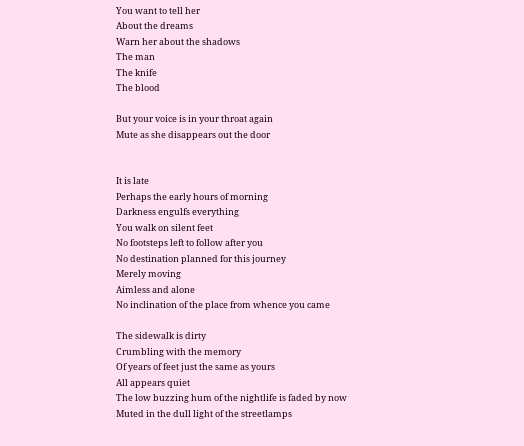You want to tell her
About the dreams
Warn her about the shadows
The man
The knife
The blood

But your voice is in your throat again
Mute as she disappears out the door


It is late
Perhaps the early hours of morning
Darkness engulfs everything
You walk on silent feet
No footsteps left to follow after you
No destination planned for this journey
Merely moving
Aimless and alone
No inclination of the place from whence you came

The sidewalk is dirty
Crumbling with the memory
Of years of feet just the same as yours
All appears quiet
The low buzzing hum of the nightlife is faded by now
Muted in the dull light of the streetlamps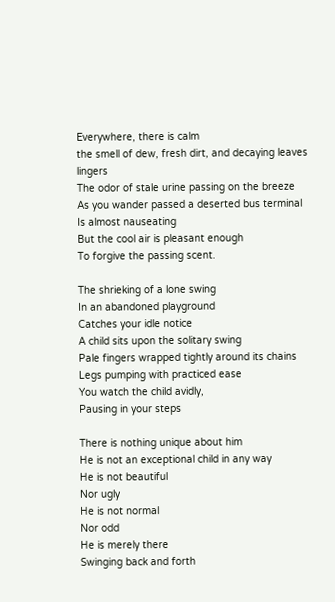Everywhere, there is calm
the smell of dew, fresh dirt, and decaying leaves lingers
The odor of stale urine passing on the breeze
As you wander passed a deserted bus terminal
Is almost nauseating
But the cool air is pleasant enough
To forgive the passing scent.

The shrieking of a lone swing
In an abandoned playground
Catches your idle notice
A child sits upon the solitary swing
Pale fingers wrapped tightly around its chains
Legs pumping with practiced ease
You watch the child avidly,
Pausing in your steps

There is nothing unique about him
He is not an exceptional child in any way
He is not beautiful
Nor ugly
He is not normal
Nor odd
He is merely there
Swinging back and forth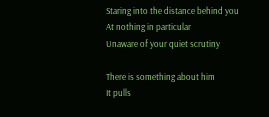Staring into the distance behind you
At nothing in particular
Unaware of your quiet scrutiny

There is something about him
It pulls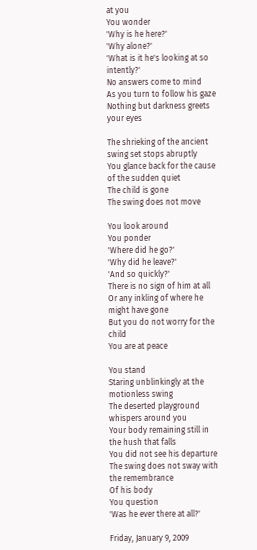at you
You wonder
'Why is he here?'
'Why alone?'
'What is it he's looking at so intently?'
No answers come to mind
As you turn to follow his gaze
Nothing but darkness greets your eyes

The shrieking of the ancient swing set stops abruptly
You glance back for the cause of the sudden quiet
The child is gone
The swing does not move

You look around
You ponder
'Where did he go?'
'Why did he leave?'
'And so quickly?'
There is no sign of him at all
Or any inkling of where he might have gone
But you do not worry for the child
You are at peace

You stand
Staring unblinkingly at the motionless swing
The deserted playground whispers around you
Your body remaining still in the hush that falls
You did not see his departure
The swing does not sway with the remembrance
Of his body
You question
'Was he ever there at all?'

Friday, January 9, 2009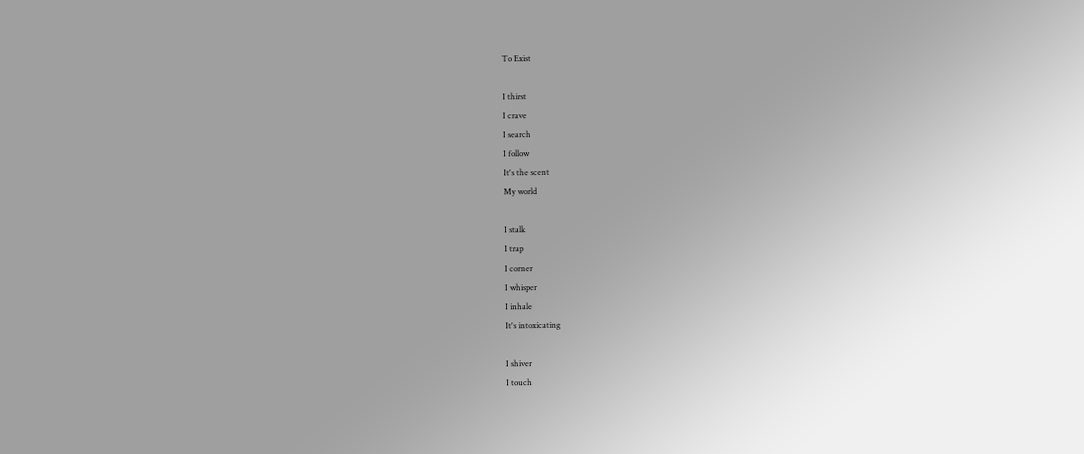To Exist

I thirst
I crave
I search
I follow
It's the scent
My world

I stalk
I trap
I corner
I whisper
I inhale
It's intoxicating

I shiver
I touch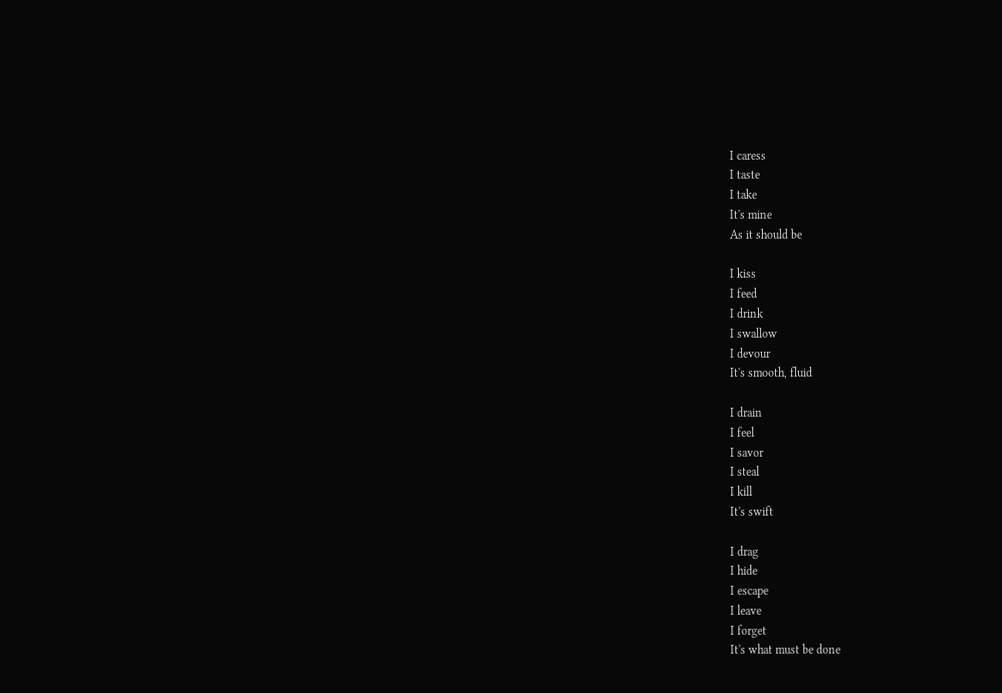I caress
I taste
I take
It's mine
As it should be

I kiss
I feed
I drink
I swallow
I devour
It's smooth, fluid

I drain
I feel
I savor
I steal
I kill
It's swift

I drag
I hide
I escape
I leave
I forget
It's what must be done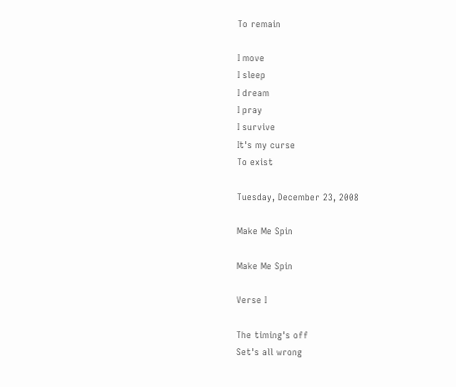To remain

I move
I sleep
I dream
I pray
I survive
It's my curse
To exist

Tuesday, December 23, 2008

Make Me Spin

Make Me Spin

Verse I

The timing's off
Set's all wrong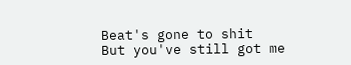Beat's gone to shit
But you've still got me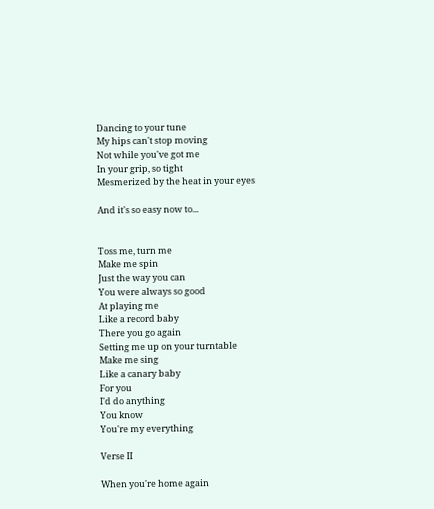Dancing to your tune
My hips can't stop moving
Not while you've got me
In your grip, so tight
Mesmerized by the heat in your eyes

And it's so easy now to...


Toss me, turn me
Make me spin
Just the way you can
You were always so good
At playing me
Like a record baby
There you go again
Setting me up on your turntable
Make me sing
Like a canary baby
For you
I'd do anything
You know
You're my everything

Verse II

When you're home again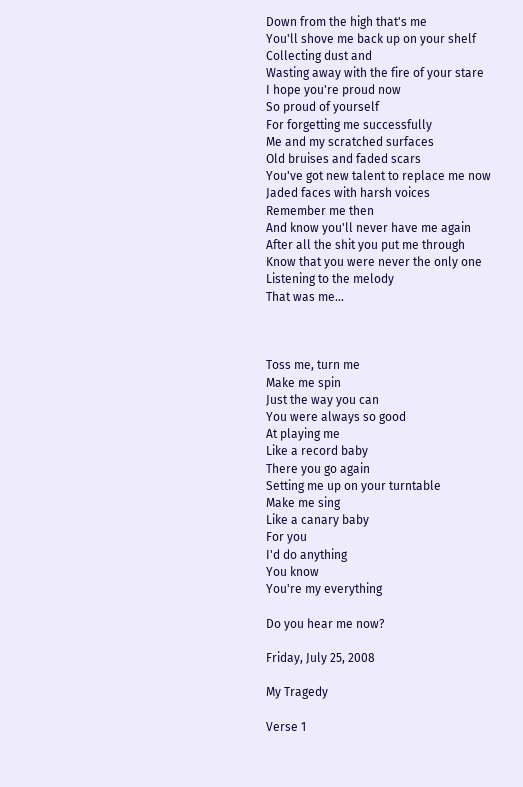Down from the high that's me
You'll shove me back up on your shelf
Collecting dust and
Wasting away with the fire of your stare
I hope you're proud now
So proud of yourself
For forgetting me successfully
Me and my scratched surfaces
Old bruises and faded scars
You've got new talent to replace me now
Jaded faces with harsh voices
Remember me then
And know you'll never have me again
After all the shit you put me through
Know that you were never the only one
Listening to the melody
That was me...



Toss me, turn me
Make me spin
Just the way you can
You were always so good
At playing me
Like a record baby
There you go again
Setting me up on your turntable
Make me sing
Like a canary baby
For you
I'd do anything
You know
You're my everything

Do you hear me now?

Friday, July 25, 2008

My Tragedy

Verse 1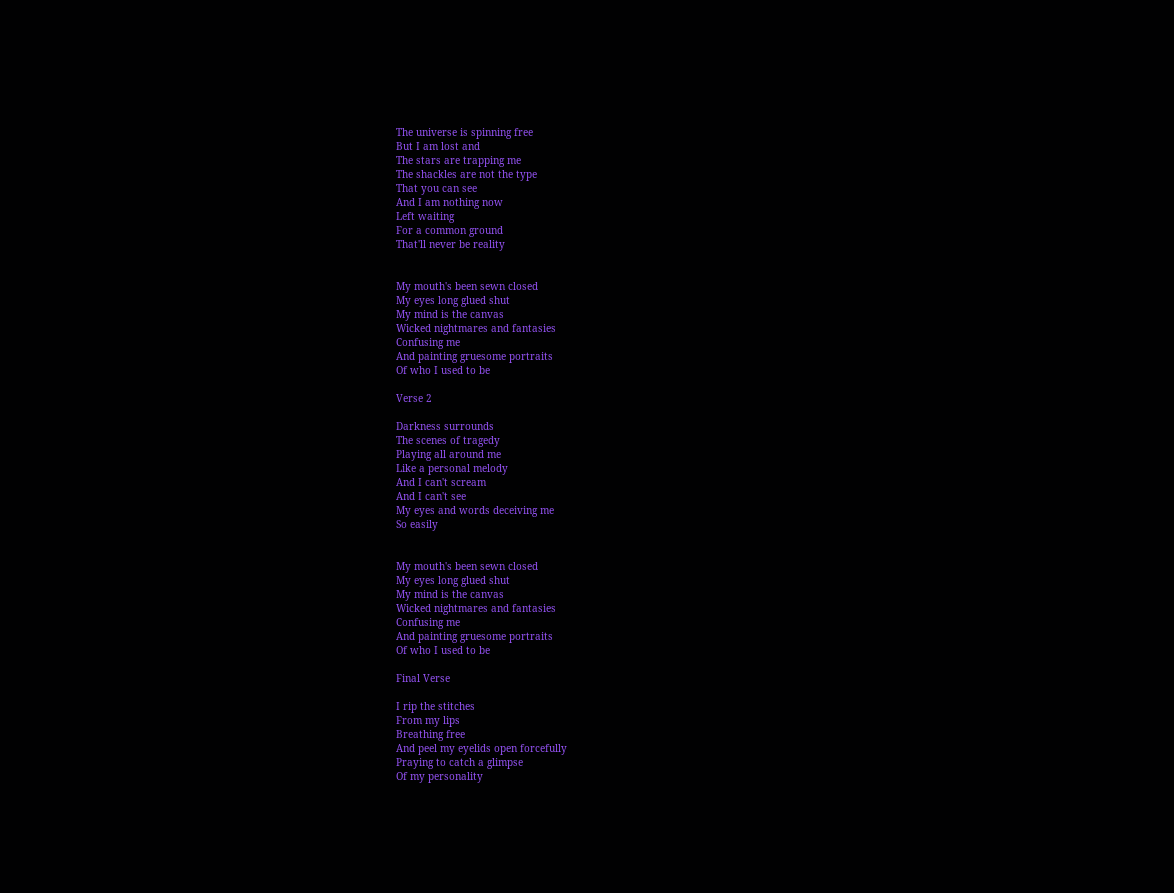The universe is spinning free
But I am lost and
The stars are trapping me
The shackles are not the type
That you can see
And I am nothing now
Left waiting
For a common ground
That'll never be reality


My mouth's been sewn closed
My eyes long glued shut
My mind is the canvas
Wicked nightmares and fantasies
Confusing me
And painting gruesome portraits
Of who I used to be

Verse 2

Darkness surrounds
The scenes of tragedy
Playing all around me
Like a personal melody
And I can't scream
And I can't see
My eyes and words deceiving me
So easily


My mouth's been sewn closed
My eyes long glued shut
My mind is the canvas
Wicked nightmares and fantasies
Confusing me
And painting gruesome portraits
Of who I used to be

Final Verse

I rip the stitches
From my lips
Breathing free
And peel my eyelids open forcefully
Praying to catch a glimpse
Of my personality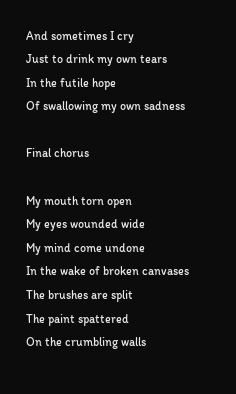And sometimes I cry
Just to drink my own tears
In the futile hope
Of swallowing my own sadness

Final chorus

My mouth torn open
My eyes wounded wide
My mind come undone
In the wake of broken canvases
The brushes are split
The paint spattered
On the crumbling walls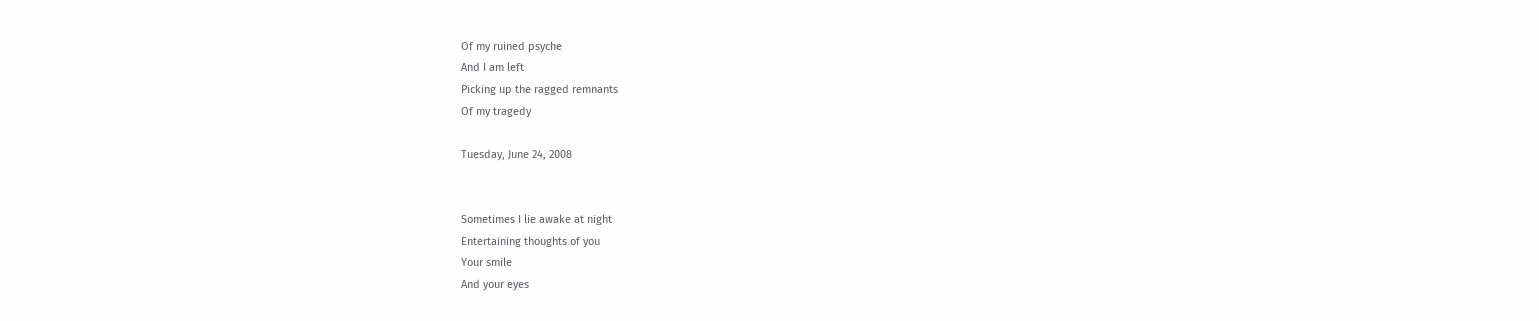Of my ruined psyche
And I am left
Picking up the ragged remnants
Of my tragedy

Tuesday, June 24, 2008


Sometimes I lie awake at night
Entertaining thoughts of you
Your smile
And your eyes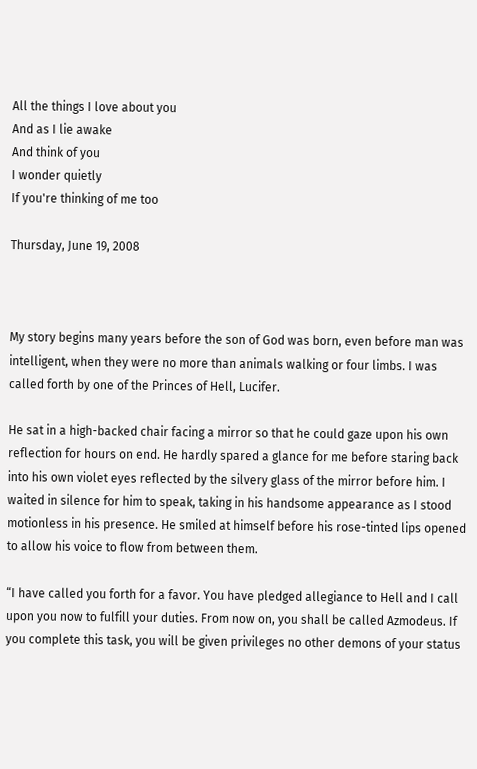All the things I love about you
And as I lie awake
And think of you
I wonder quietly
If you're thinking of me too

Thursday, June 19, 2008



My story begins many years before the son of God was born, even before man was intelligent, when they were no more than animals walking or four limbs. I was called forth by one of the Princes of Hell, Lucifer.

He sat in a high-backed chair facing a mirror so that he could gaze upon his own reflection for hours on end. He hardly spared a glance for me before staring back into his own violet eyes reflected by the silvery glass of the mirror before him. I waited in silence for him to speak, taking in his handsome appearance as I stood motionless in his presence. He smiled at himself before his rose-tinted lips opened to allow his voice to flow from between them.

“I have called you forth for a favor. You have pledged allegiance to Hell and I call upon you now to fulfill your duties. From now on, you shall be called Azmodeus. If you complete this task, you will be given privileges no other demons of your status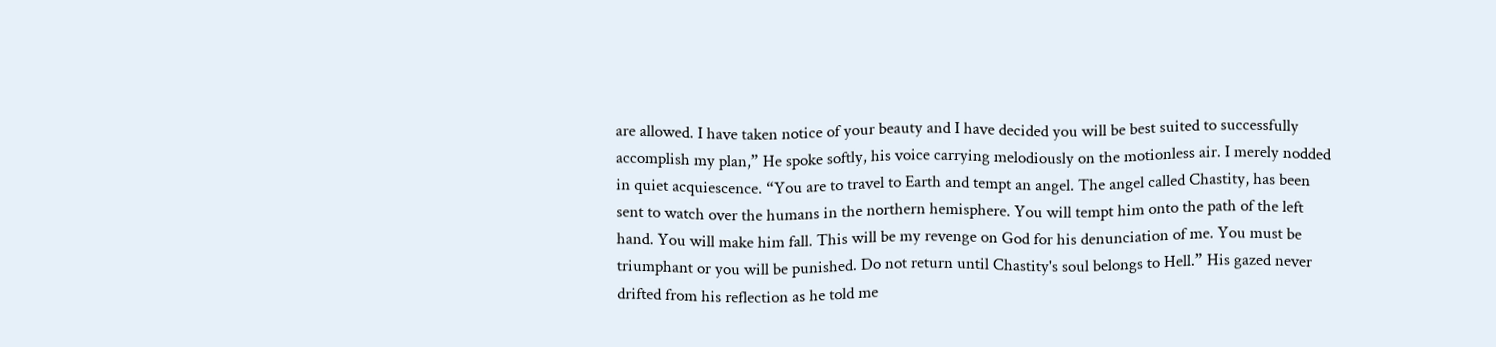are allowed. I have taken notice of your beauty and I have decided you will be best suited to successfully accomplish my plan,” He spoke softly, his voice carrying melodiously on the motionless air. I merely nodded in quiet acquiescence. “You are to travel to Earth and tempt an angel. The angel called Chastity, has been sent to watch over the humans in the northern hemisphere. You will tempt him onto the path of the left hand. You will make him fall. This will be my revenge on God for his denunciation of me. You must be triumphant or you will be punished. Do not return until Chastity's soul belongs to Hell.” His gazed never drifted from his reflection as he told me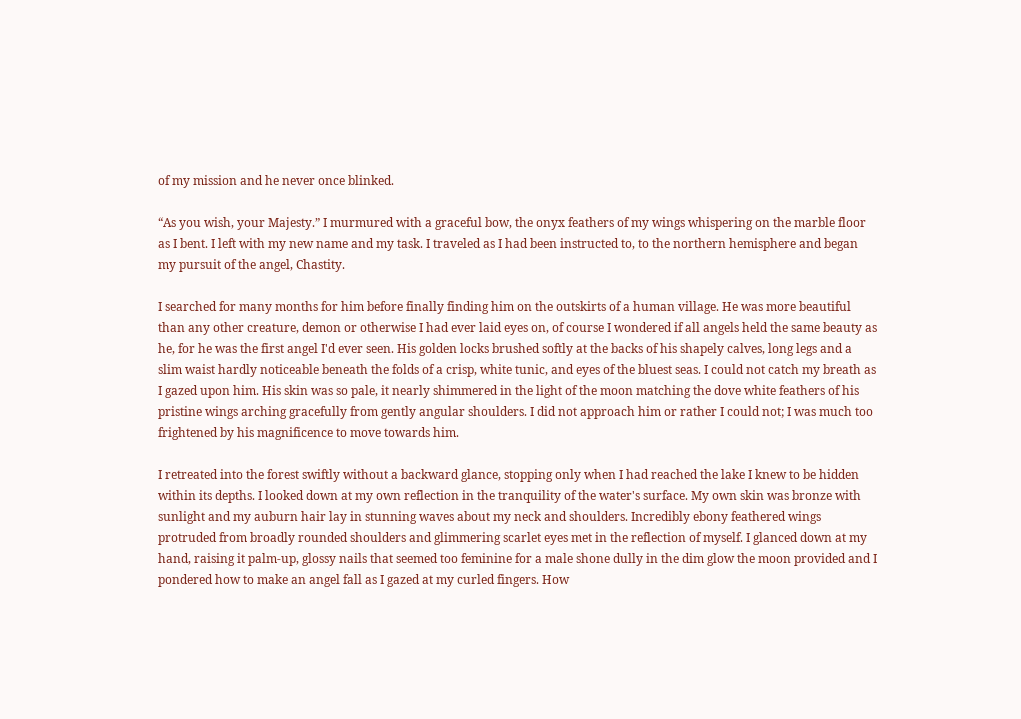of my mission and he never once blinked.

“As you wish, your Majesty.” I murmured with a graceful bow, the onyx feathers of my wings whispering on the marble floor as I bent. I left with my new name and my task. I traveled as I had been instructed to, to the northern hemisphere and began my pursuit of the angel, Chastity.

I searched for many months for him before finally finding him on the outskirts of a human village. He was more beautiful than any other creature, demon or otherwise I had ever laid eyes on, of course I wondered if all angels held the same beauty as he, for he was the first angel I'd ever seen. His golden locks brushed softly at the backs of his shapely calves, long legs and a slim waist hardly noticeable beneath the folds of a crisp, white tunic, and eyes of the bluest seas. I could not catch my breath as I gazed upon him. His skin was so pale, it nearly shimmered in the light of the moon matching the dove white feathers of his pristine wings arching gracefully from gently angular shoulders. I did not approach him or rather I could not; I was much too frightened by his magnificence to move towards him.

I retreated into the forest swiftly without a backward glance, stopping only when I had reached the lake I knew to be hidden within its depths. I looked down at my own reflection in the tranquility of the water's surface. My own skin was bronze with sunlight and my auburn hair lay in stunning waves about my neck and shoulders. Incredibly ebony feathered wings protruded from broadly rounded shoulders and glimmering scarlet eyes met in the reflection of myself. I glanced down at my hand, raising it palm-up, glossy nails that seemed too feminine for a male shone dully in the dim glow the moon provided and I pondered how to make an angel fall as I gazed at my curled fingers. How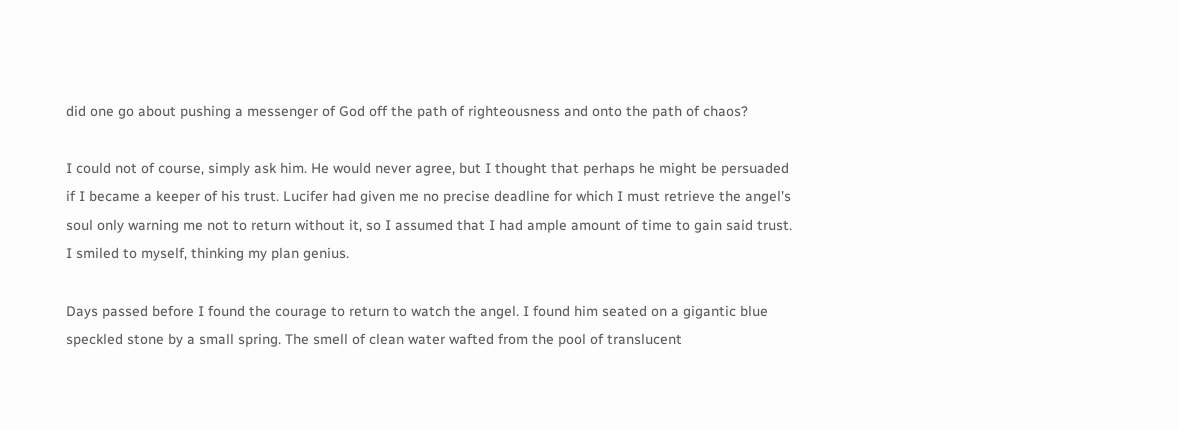did one go about pushing a messenger of God off the path of righteousness and onto the path of chaos?

I could not of course, simply ask him. He would never agree, but I thought that perhaps he might be persuaded if I became a keeper of his trust. Lucifer had given me no precise deadline for which I must retrieve the angel's soul only warning me not to return without it, so I assumed that I had ample amount of time to gain said trust. I smiled to myself, thinking my plan genius.

Days passed before I found the courage to return to watch the angel. I found him seated on a gigantic blue speckled stone by a small spring. The smell of clean water wafted from the pool of translucent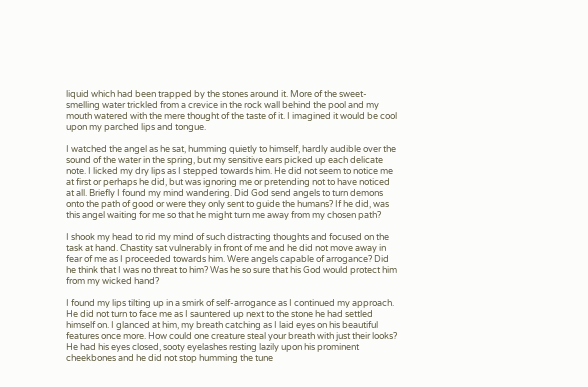liquid which had been trapped by the stones around it. More of the sweet-smelling water trickled from a crevice in the rock wall behind the pool and my mouth watered with the mere thought of the taste of it. I imagined it would be cool upon my parched lips and tongue.

I watched the angel as he sat, humming quietly to himself, hardly audible over the sound of the water in the spring, but my sensitive ears picked up each delicate note. I licked my dry lips as I stepped towards him. He did not seem to notice me at first or perhaps he did, but was ignoring me or pretending not to have noticed at all. Briefly I found my mind wandering. Did God send angels to turn demons onto the path of good or were they only sent to guide the humans? If he did, was this angel waiting for me so that he might turn me away from my chosen path?

I shook my head to rid my mind of such distracting thoughts and focused on the task at hand. Chastity sat vulnerably in front of me and he did not move away in fear of me as I proceeded towards him. Were angels capable of arrogance? Did he think that I was no threat to him? Was he so sure that his God would protect him from my wicked hand?

I found my lips tilting up in a smirk of self-arrogance as I continued my approach. He did not turn to face me as I sauntered up next to the stone he had settled himself on. I glanced at him, my breath catching as I laid eyes on his beautiful features once more. How could one creature steal your breath with just their looks? He had his eyes closed, sooty eyelashes resting lazily upon his prominent cheekbones and he did not stop humming the tune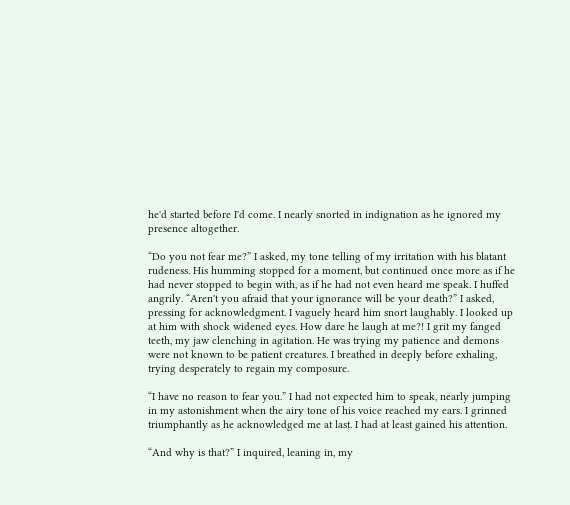he'd started before I'd come. I nearly snorted in indignation as he ignored my presence altogether.

“Do you not fear me?” I asked, my tone telling of my irritation with his blatant rudeness. His humming stopped for a moment, but continued once more as if he had never stopped to begin with, as if he had not even heard me speak. I huffed angrily. “Aren't you afraid that your ignorance will be your death?” I asked, pressing for acknowledgment. I vaguely heard him snort laughably. I looked up at him with shock widened eyes. How dare he laugh at me?! I grit my fanged teeth, my jaw clenching in agitation. He was trying my patience and demons were not known to be patient creatures. I breathed in deeply before exhaling, trying desperately to regain my composure.

“I have no reason to fear you.” I had not expected him to speak, nearly jumping in my astonishment when the airy tone of his voice reached my ears. I grinned triumphantly as he acknowledged me at last. I had at least gained his attention.

“And why is that?” I inquired, leaning in, my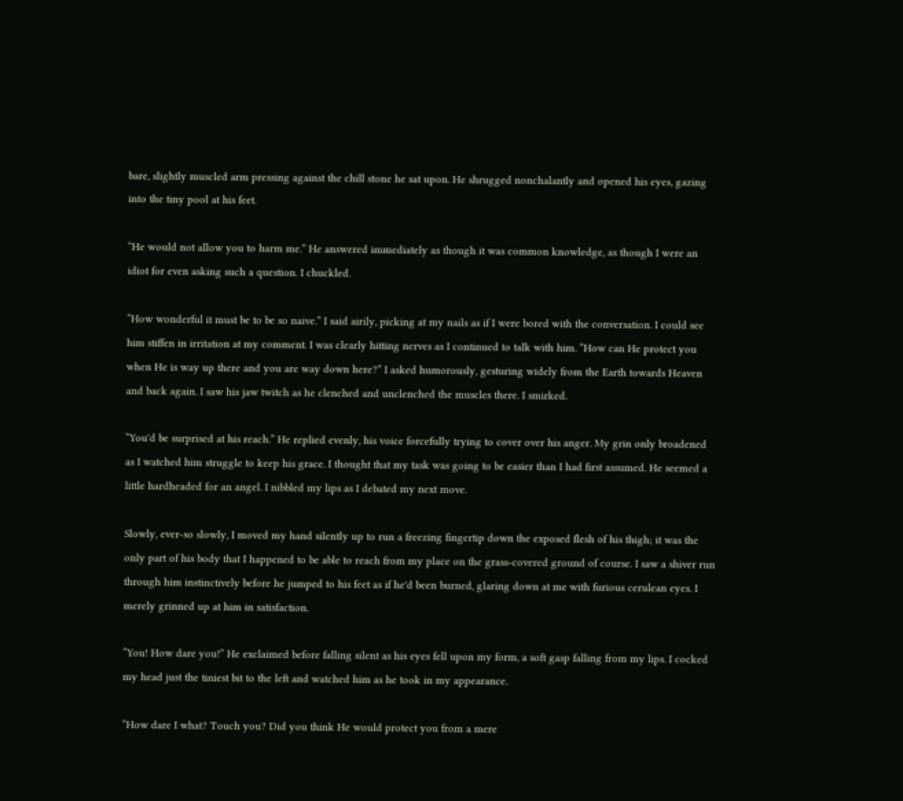bare, slightly muscled arm pressing against the chill stone he sat upon. He shrugged nonchalantly and opened his eyes, gazing into the tiny pool at his feet.

“He would not allow you to harm me.” He answered immediately as though it was common knowledge, as though I were an idiot for even asking such a question. I chuckled.

“How wonderful it must be to be so naive.” I said airily, picking at my nails as if I were bored with the conversation. I could see him stiffen in irritation at my comment. I was clearly hitting nerves as I continued to talk with him. “How can He protect you when He is way up there and you are way down here?” I asked humorously, gesturing widely from the Earth towards Heaven and back again. I saw his jaw twitch as he clenched and unclenched the muscles there. I smirked.

“You'd be surprised at his reach.” He replied evenly, his voice forcefully trying to cover over his anger. My grin only broadened as I watched him struggle to keep his grace. I thought that my task was going to be easier than I had first assumed. He seemed a little hardheaded for an angel. I nibbled my lips as I debated my next move.

Slowly, ever-so slowly, I moved my hand silently up to run a freezing fingertip down the exposed flesh of his thigh; it was the only part of his body that I happened to be able to reach from my place on the grass-covered ground of course. I saw a shiver run through him instinctively before he jumped to his feet as if he'd been burned, glaring down at me with furious cerulean eyes. I merely grinned up at him in satisfaction.

“You! How dare you!” He exclaimed before falling silent as his eyes fell upon my form, a soft gasp falling from my lips. I cocked my head just the tiniest bit to the left and watched him as he took in my appearance.

“How dare I what? Touch you? Did you think He would protect you from a mere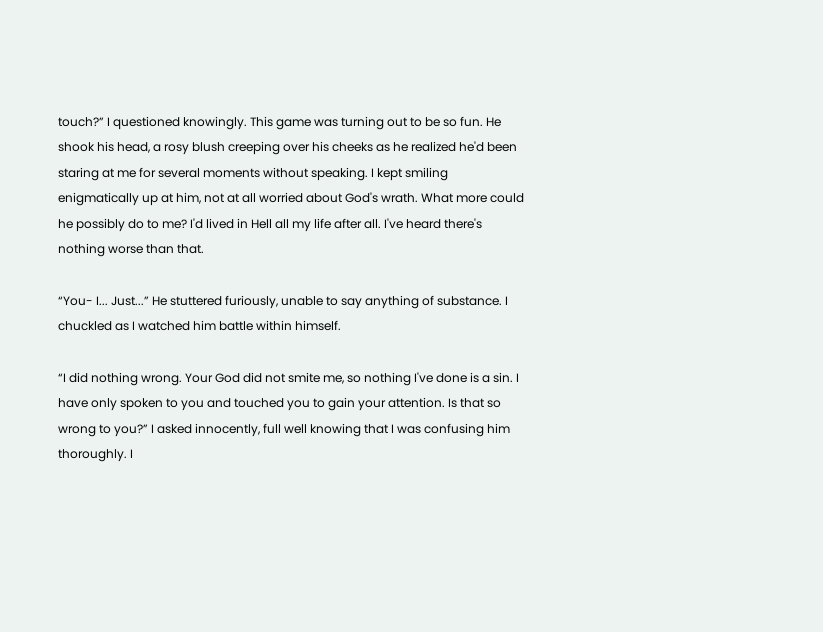touch?” I questioned knowingly. This game was turning out to be so fun. He shook his head, a rosy blush creeping over his cheeks as he realized he'd been staring at me for several moments without speaking. I kept smiling enigmatically up at him, not at all worried about God's wrath. What more could he possibly do to me? I'd lived in Hell all my life after all. I've heard there's nothing worse than that.

“You- I... Just...” He stuttered furiously, unable to say anything of substance. I chuckled as I watched him battle within himself.

“I did nothing wrong. Your God did not smite me, so nothing I've done is a sin. I have only spoken to you and touched you to gain your attention. Is that so wrong to you?” I asked innocently, full well knowing that I was confusing him thoroughly. I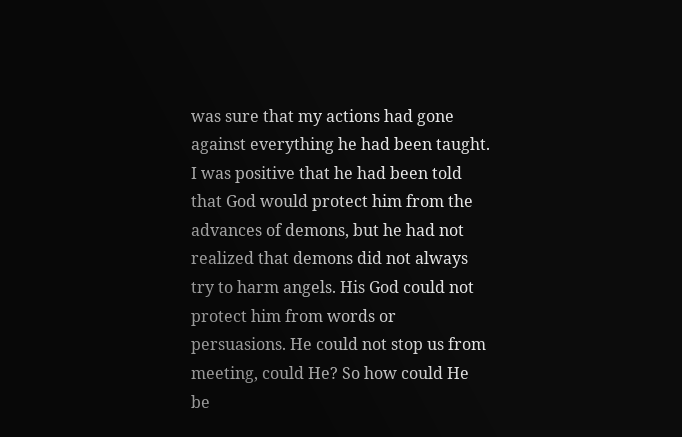was sure that my actions had gone against everything he had been taught. I was positive that he had been told that God would protect him from the advances of demons, but he had not realized that demons did not always try to harm angels. His God could not protect him from words or persuasions. He could not stop us from meeting, could He? So how could He be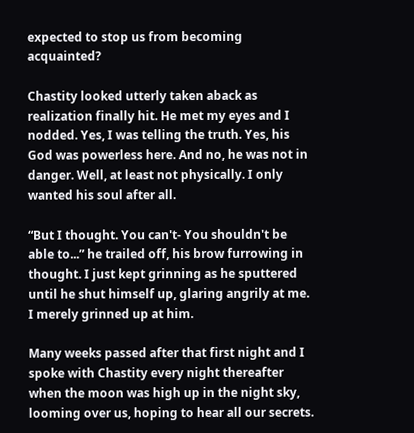expected to stop us from becoming acquainted?

Chastity looked utterly taken aback as realization finally hit. He met my eyes and I nodded. Yes, I was telling the truth. Yes, his God was powerless here. And no, he was not in danger. Well, at least not physically. I only wanted his soul after all.

“But I thought. You can't- You shouldn't be able to...” he trailed off, his brow furrowing in thought. I just kept grinning as he sputtered until he shut himself up, glaring angrily at me. I merely grinned up at him.

Many weeks passed after that first night and I spoke with Chastity every night thereafter when the moon was high up in the night sky, looming over us, hoping to hear all our secrets.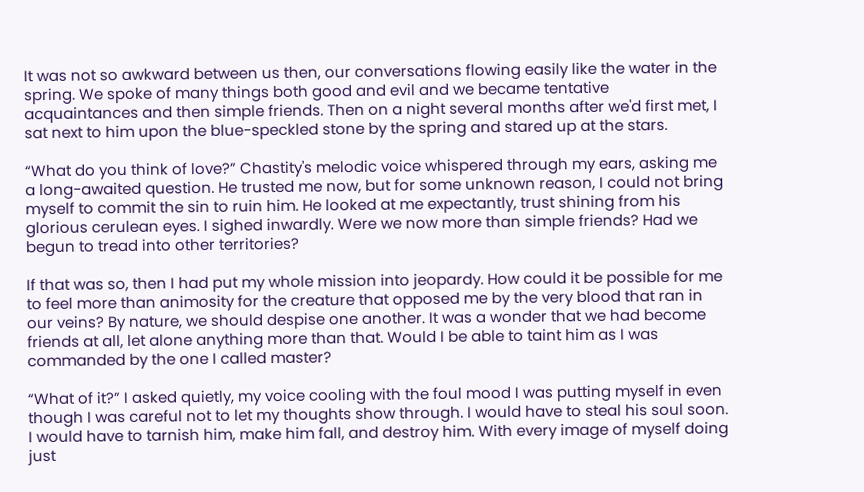It was not so awkward between us then, our conversations flowing easily like the water in the spring. We spoke of many things both good and evil and we became tentative acquaintances and then simple friends. Then on a night several months after we'd first met, I sat next to him upon the blue-speckled stone by the spring and stared up at the stars.

“What do you think of love?” Chastity's melodic voice whispered through my ears, asking me a long-awaited question. He trusted me now, but for some unknown reason, I could not bring myself to commit the sin to ruin him. He looked at me expectantly, trust shining from his glorious cerulean eyes. I sighed inwardly. Were we now more than simple friends? Had we begun to tread into other territories?

If that was so, then I had put my whole mission into jeopardy. How could it be possible for me to feel more than animosity for the creature that opposed me by the very blood that ran in our veins? By nature, we should despise one another. It was a wonder that we had become friends at all, let alone anything more than that. Would I be able to taint him as I was commanded by the one I called master?

“What of it?” I asked quietly, my voice cooling with the foul mood I was putting myself in even though I was careful not to let my thoughts show through. I would have to steal his soul soon. I would have to tarnish him, make him fall, and destroy him. With every image of myself doing just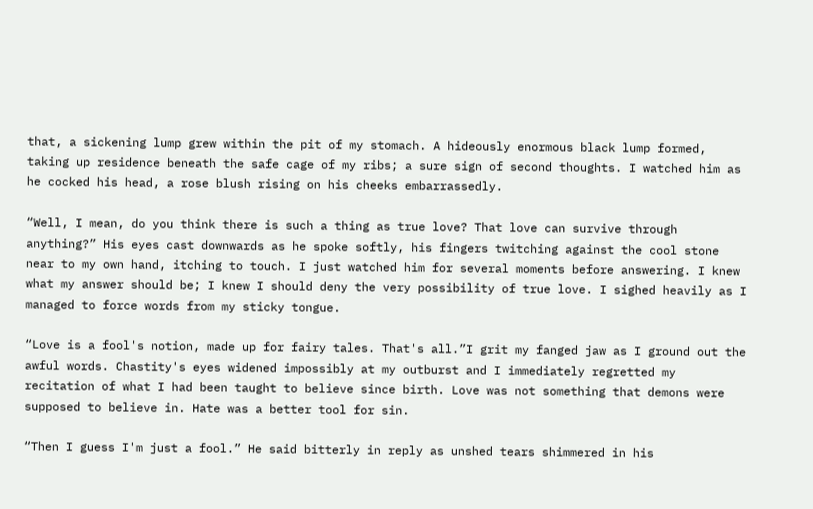that, a sickening lump grew within the pit of my stomach. A hideously enormous black lump formed, taking up residence beneath the safe cage of my ribs; a sure sign of second thoughts. I watched him as he cocked his head, a rose blush rising on his cheeks embarrassedly.

“Well, I mean, do you think there is such a thing as true love? That love can survive through anything?” His eyes cast downwards as he spoke softly, his fingers twitching against the cool stone near to my own hand, itching to touch. I just watched him for several moments before answering. I knew what my answer should be; I knew I should deny the very possibility of true love. I sighed heavily as I managed to force words from my sticky tongue.

“Love is a fool's notion, made up for fairy tales. That's all.”I grit my fanged jaw as I ground out the awful words. Chastity's eyes widened impossibly at my outburst and I immediately regretted my recitation of what I had been taught to believe since birth. Love was not something that demons were supposed to believe in. Hate was a better tool for sin.

“Then I guess I'm just a fool.” He said bitterly in reply as unshed tears shimmered in his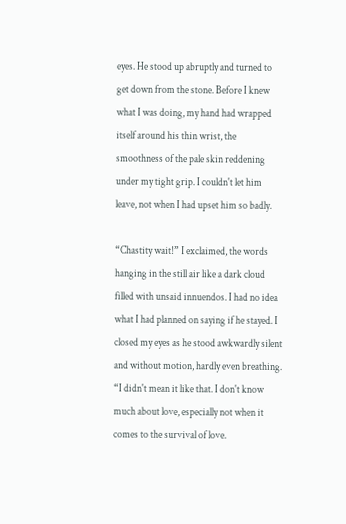eyes. He stood up abruptly and turned to get down from the stone. Before I knew what I was doing, my hand had wrapped itself around his thin wrist, the smoothness of the pale skin reddening under my tight grip. I couldn't let him leave, not when I had upset him so badly.

“Chastity wait!” I exclaimed, the words hanging in the still air like a dark cloud filled with unsaid innuendos. I had no idea what I had planned on saying if he stayed. I closed my eyes as he stood awkwardly silent and without motion, hardly even breathing. “I didn't mean it like that. I don't know much about love, especially not when it comes to the survival of love.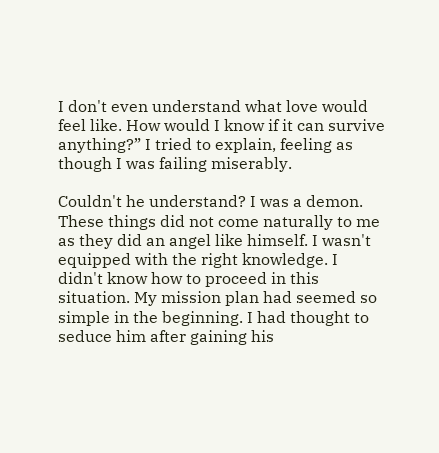I don't even understand what love would feel like. How would I know if it can survive anything?” I tried to explain, feeling as though I was failing miserably.

Couldn't he understand? I was a demon. These things did not come naturally to me as they did an angel like himself. I wasn't equipped with the right knowledge. I didn't know how to proceed in this situation. My mission plan had seemed so simple in the beginning. I had thought to seduce him after gaining his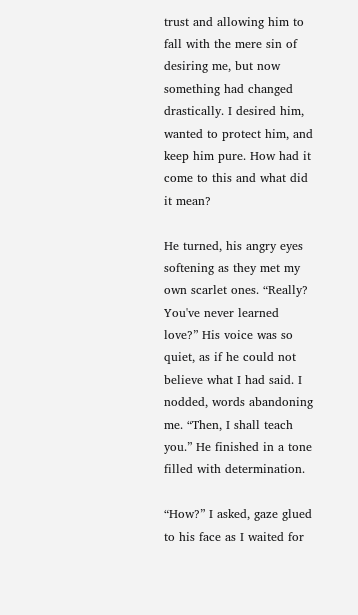trust and allowing him to fall with the mere sin of desiring me, but now something had changed drastically. I desired him, wanted to protect him, and keep him pure. How had it come to this and what did it mean?

He turned, his angry eyes softening as they met my own scarlet ones. “Really? You've never learned love?” His voice was so quiet, as if he could not believe what I had said. I nodded, words abandoning me. “Then, I shall teach you.” He finished in a tone filled with determination.

“How?” I asked, gaze glued to his face as I waited for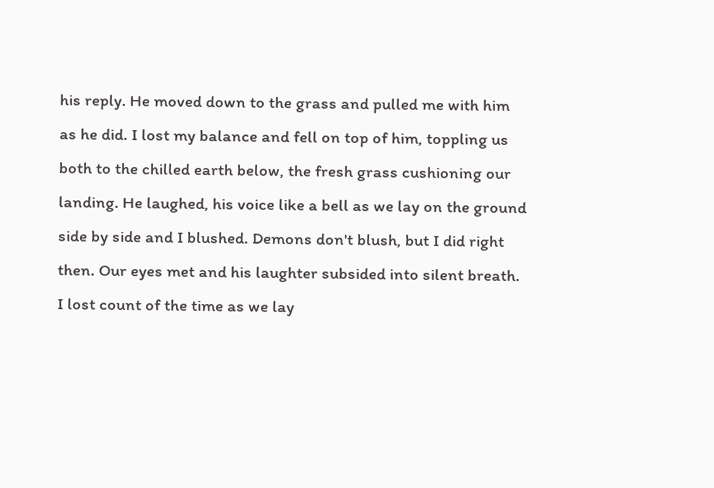his reply. He moved down to the grass and pulled me with him as he did. I lost my balance and fell on top of him, toppling us both to the chilled earth below, the fresh grass cushioning our landing. He laughed, his voice like a bell as we lay on the ground side by side and I blushed. Demons don't blush, but I did right then. Our eyes met and his laughter subsided into silent breath. I lost count of the time as we lay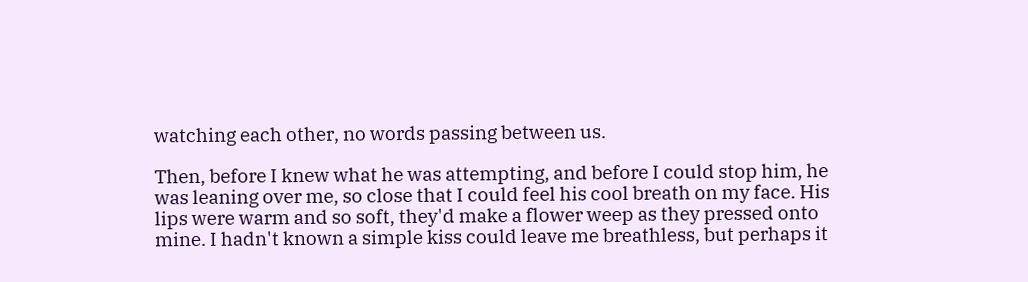watching each other, no words passing between us.

Then, before I knew what he was attempting, and before I could stop him, he was leaning over me, so close that I could feel his cool breath on my face. His lips were warm and so soft, they'd make a flower weep as they pressed onto mine. I hadn't known a simple kiss could leave me breathless, but perhaps it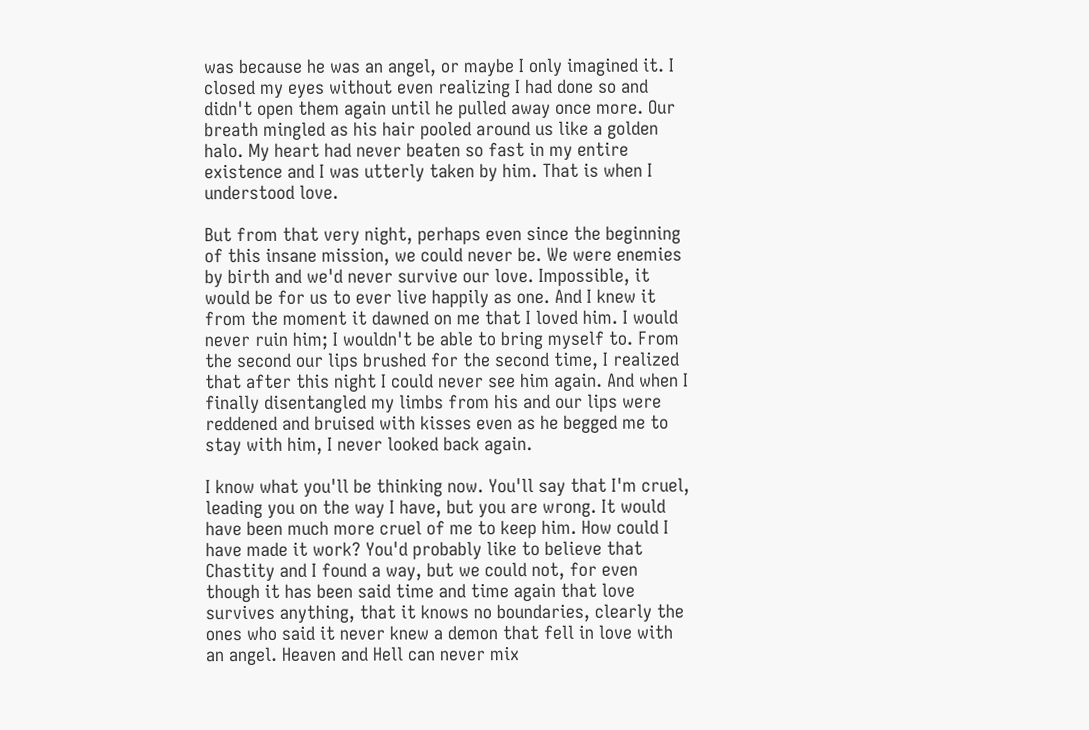was because he was an angel, or maybe I only imagined it. I closed my eyes without even realizing I had done so and didn't open them again until he pulled away once more. Our breath mingled as his hair pooled around us like a golden halo. My heart had never beaten so fast in my entire existence and I was utterly taken by him. That is when I understood love.

But from that very night, perhaps even since the beginning of this insane mission, we could never be. We were enemies by birth and we'd never survive our love. Impossible, it would be for us to ever live happily as one. And I knew it from the moment it dawned on me that I loved him. I would never ruin him; I wouldn't be able to bring myself to. From the second our lips brushed for the second time, I realized that after this night I could never see him again. And when I finally disentangled my limbs from his and our lips were reddened and bruised with kisses even as he begged me to stay with him, I never looked back again.

I know what you'll be thinking now. You'll say that I'm cruel, leading you on the way I have, but you are wrong. It would have been much more cruel of me to keep him. How could I have made it work? You'd probably like to believe that Chastity and I found a way, but we could not, for even though it has been said time and time again that love survives anything, that it knows no boundaries, clearly the ones who said it never knew a demon that fell in love with an angel. Heaven and Hell can never mix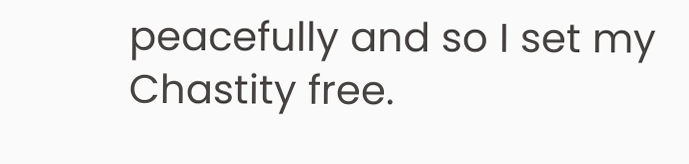peacefully and so I set my Chastity free.